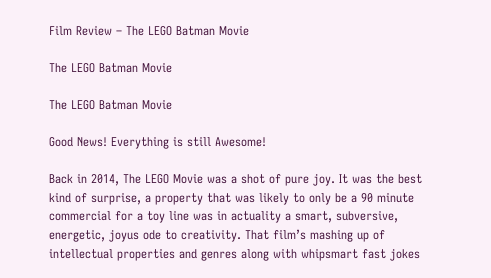Film Review – The LEGO Batman Movie

The LEGO Batman Movie

The LEGO Batman Movie

Good News! Everything is still Awesome!

Back in 2014, The LEGO Movie was a shot of pure joy. It was the best kind of surprise, a property that was likely to only be a 90 minute commercial for a toy line was in actuality a smart, subversive, energetic, joyus ode to creativity. That film’s mashing up of intellectual properties and genres along with whipsmart fast jokes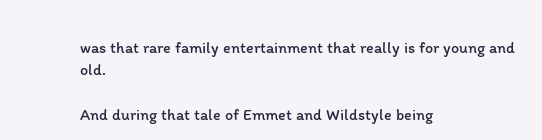was that rare family entertainment that really is for young and old.

And during that tale of Emmet and Wildstyle being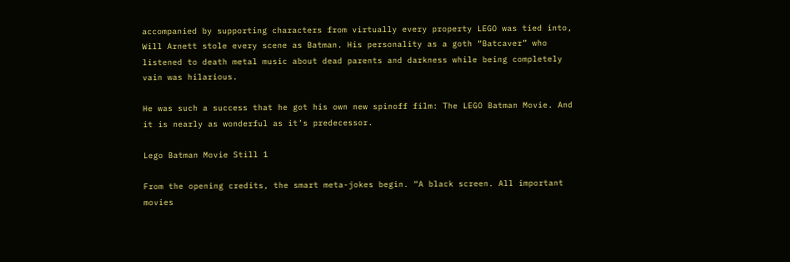accompanied by supporting characters from virtually every property LEGO was tied into, Will Arnett stole every scene as Batman. His personality as a goth “Batcaver” who listened to death metal music about dead parents and darkness while being completely vain was hilarious.

He was such a success that he got his own new spinoff film: The LEGO Batman Movie. And it is nearly as wonderful as it’s predecessor.

Lego Batman Movie Still 1

From the opening credits, the smart meta-jokes begin. “A black screen. All important movies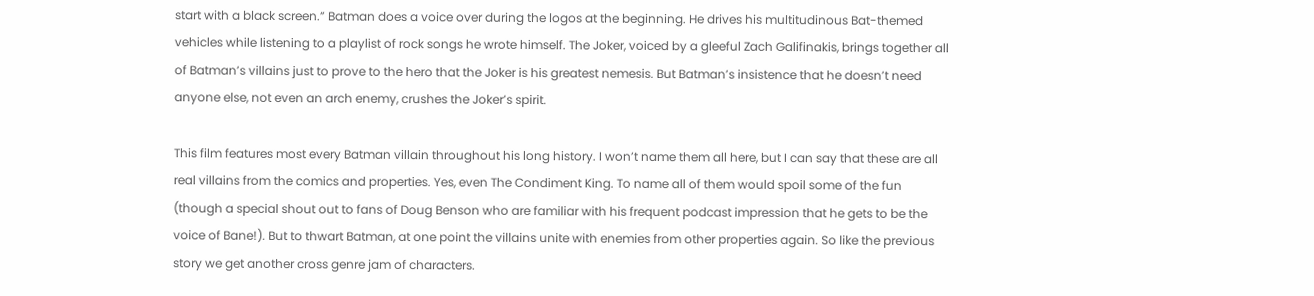start with a black screen.” Batman does a voice over during the logos at the beginning. He drives his multitudinous Bat-themed vehicles while listening to a playlist of rock songs he wrote himself. The Joker, voiced by a gleeful Zach Galifinakis, brings together all of Batman’s villains just to prove to the hero that the Joker is his greatest nemesis. But Batman’s insistence that he doesn’t need anyone else, not even an arch enemy, crushes the Joker’s spirit.

This film features most every Batman villain throughout his long history. I won’t name them all here, but I can say that these are all real villains from the comics and properties. Yes, even The Condiment King. To name all of them would spoil some of the fun (though a special shout out to fans of Doug Benson who are familiar with his frequent podcast impression that he gets to be the voice of Bane!). But to thwart Batman, at one point the villains unite with enemies from other properties again. So like the previous story we get another cross genre jam of characters.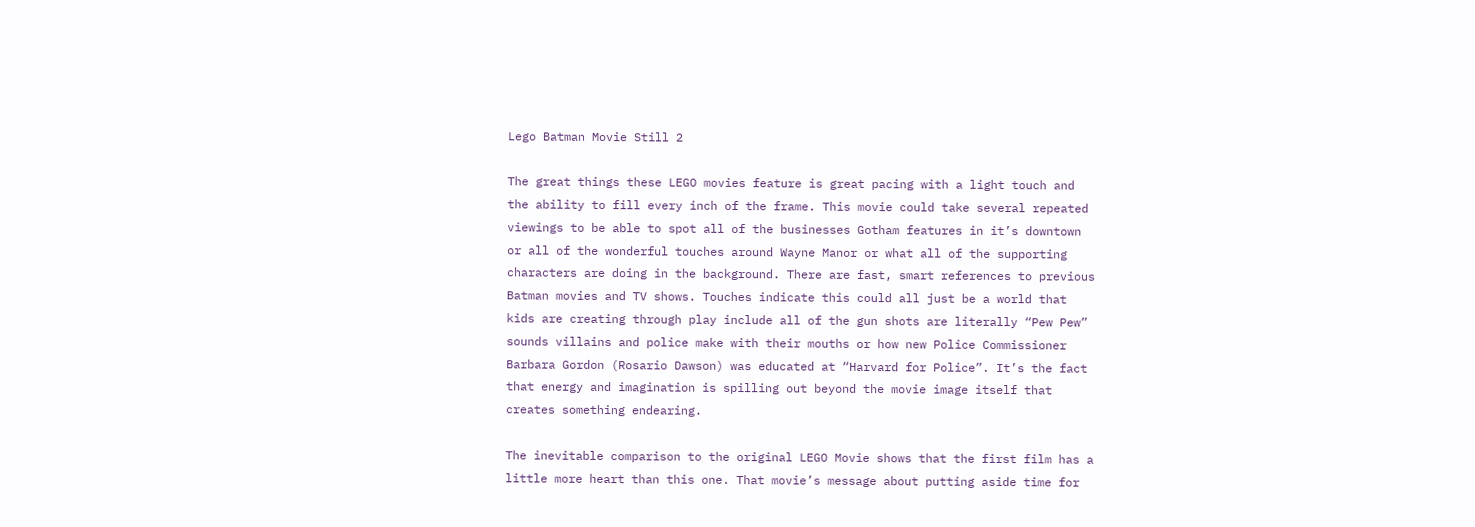Lego Batman Movie Still 2

The great things these LEGO movies feature is great pacing with a light touch and the ability to fill every inch of the frame. This movie could take several repeated viewings to be able to spot all of the businesses Gotham features in it’s downtown or all of the wonderful touches around Wayne Manor or what all of the supporting characters are doing in the background. There are fast, smart references to previous Batman movies and TV shows. Touches indicate this could all just be a world that kids are creating through play include all of the gun shots are literally “Pew Pew” sounds villains and police make with their mouths or how new Police Commissioner Barbara Gordon (Rosario Dawson) was educated at “Harvard for Police”. It’s the fact that energy and imagination is spilling out beyond the movie image itself that creates something endearing.

The inevitable comparison to the original LEGO Movie shows that the first film has a little more heart than this one. That movie’s message about putting aside time for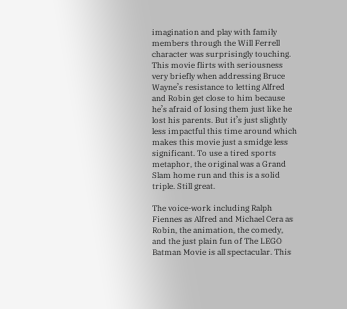imagination and play with family members through the Will Ferrell character was surprisingly touching. This movie flirts with seriousness very briefly when addressing Bruce Wayne’s resistance to letting Alfred and Robin get close to him because he’s afraid of losing them just like he lost his parents. But it’s just slightly less impactful this time around which makes this movie just a smidge less significant. To use a tired sports metaphor, the original was a Grand Slam home run and this is a solid triple. Still great.

The voice-work including Ralph Fiennes as Alfred and Michael Cera as Robin, the animation, the comedy, and the just plain fun of The LEGO Batman Movie is all spectacular. This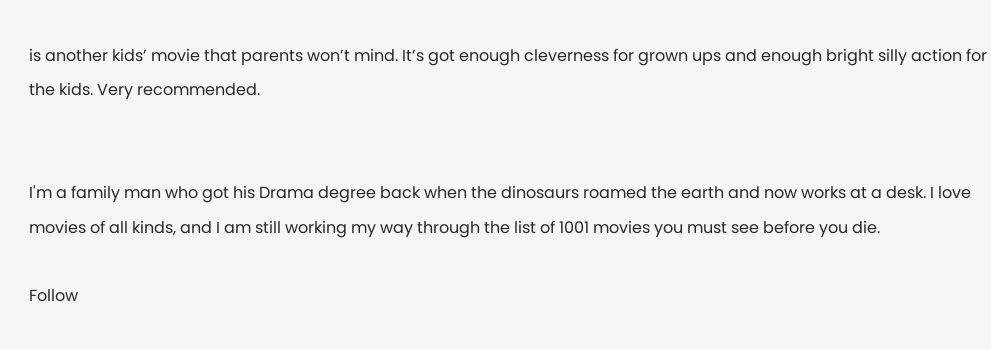is another kids’ movie that parents won’t mind. It’s got enough cleverness for grown ups and enough bright silly action for the kids. Very recommended.


I'm a family man who got his Drama degree back when the dinosaurs roamed the earth and now works at a desk. I love movies of all kinds, and I am still working my way through the list of 1001 movies you must see before you die.

Follow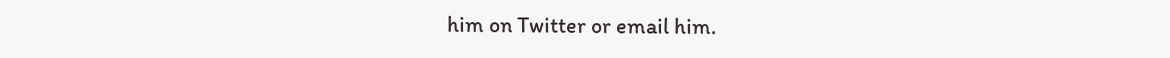him on Twitter or email him.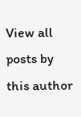View all posts by this author